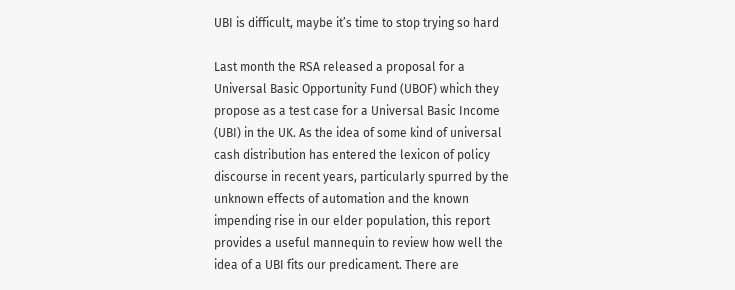UBI is difficult, maybe it’s time to stop trying so hard

Last month the RSA released a proposal for a Universal Basic Opportunity Fund (UBOF) which they propose as a test case for a Universal Basic Income (UBI) in the UK. As the idea of some kind of universal cash distribution has entered the lexicon of policy discourse in recent years, particularly spurred by the unknown effects of automation and the known impending rise in our elder population, this report provides a useful mannequin to review how well the idea of a UBI fits our predicament. There are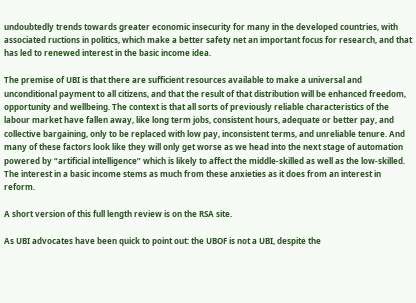undoubtedly trends towards greater economic insecurity for many in the developed countries, with associated ructions in politics, which make a better safety net an important focus for research, and that has led to renewed interest in the basic income idea.

The premise of UBI is that there are sufficient resources available to make a universal and unconditional payment to all citizens, and that the result of that distribution will be enhanced freedom, opportunity and wellbeing. The context is that all sorts of previously reliable characteristics of the labour market have fallen away, like long term jobs, consistent hours, adequate or better pay, and collective bargaining, only to be replaced with low pay, inconsistent terms, and unreliable tenure. And many of these factors look like they will only get worse as we head into the next stage of automation powered by “artificial intelligence” which is likely to affect the middle-skilled as well as the low-skilled. The interest in a basic income stems as much from these anxieties as it does from an interest in reform.

A short version of this full length review is on the RSA site.

As UBI advocates have been quick to point out: the UBOF is not a UBI, despite the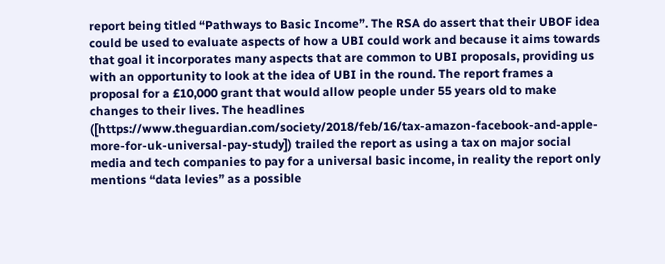report being titled “Pathways to Basic Income”. The RSA do assert that their UBOF idea could be used to evaluate aspects of how a UBI could work and because it aims towards that goal it incorporates many aspects that are common to UBI proposals, providing us with an opportunity to look at the idea of UBI in the round. The report frames a proposal for a £10,000 grant that would allow people under 55 years old to make changes to their lives. The headlines ([https://www.theguardian.com/society/2018/feb/16/tax-amazon-facebook-and-apple-more-for-uk-universal-pay-study]) trailed the report as using a tax on major social media and tech companies to pay for a universal basic income, in reality the report only mentions “data levies” as a possible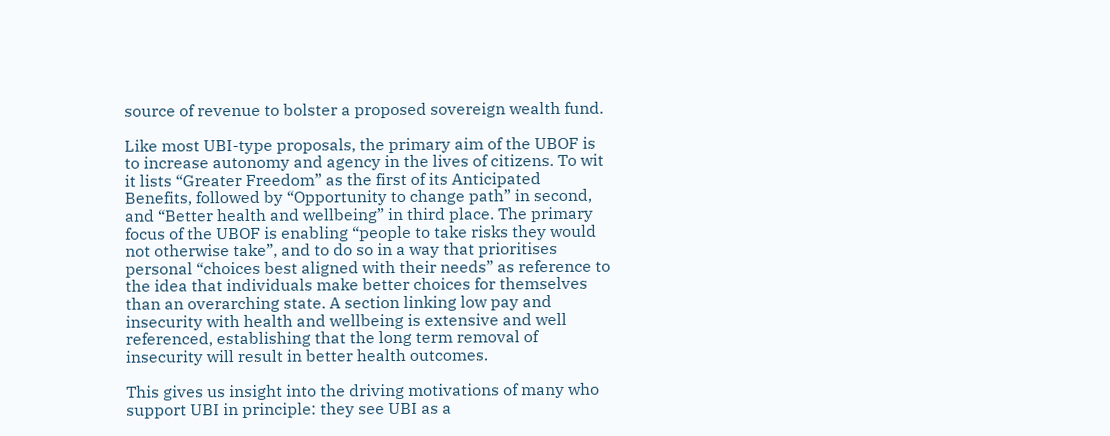source of revenue to bolster a proposed sovereign wealth fund.

Like most UBI-type proposals, the primary aim of the UBOF is to increase autonomy and agency in the lives of citizens. To wit it lists “Greater Freedom” as the first of its Anticipated Benefits, followed by “Opportunity to change path” in second, and “Better health and wellbeing” in third place. The primary focus of the UBOF is enabling “people to take risks they would not otherwise take”, and to do so in a way that prioritises personal “choices best aligned with their needs” as reference to the idea that individuals make better choices for themselves than an overarching state. A section linking low pay and insecurity with health and wellbeing is extensive and well referenced, establishing that the long term removal of insecurity will result in better health outcomes.

This gives us insight into the driving motivations of many who support UBI in principle: they see UBI as a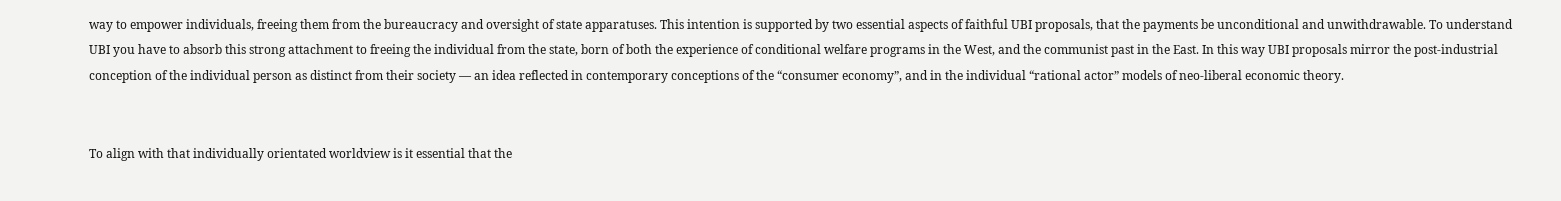way to empower individuals, freeing them from the bureaucracy and oversight of state apparatuses. This intention is supported by two essential aspects of faithful UBI proposals, that the payments be unconditional and unwithdrawable. To understand UBI you have to absorb this strong attachment to freeing the individual from the state, born of both the experience of conditional welfare programs in the West, and the communist past in the East. In this way UBI proposals mirror the post-industrial conception of the individual person as distinct from their society — an idea reflected in contemporary conceptions of the “consumer economy”, and in the individual “rational actor” models of neo-liberal economic theory.


To align with that individually orientated worldview is it essential that the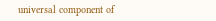universal component of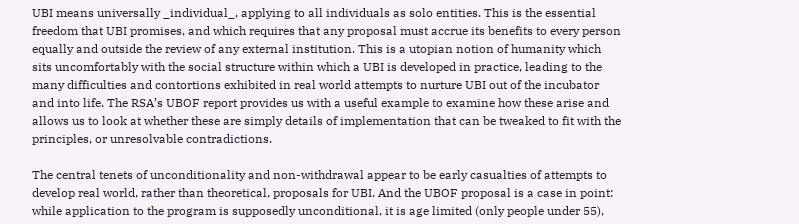UBI means universally _individual_, applying to all individuals as solo entities. This is the essential freedom that UBI promises, and which requires that any proposal must accrue its benefits to every person equally and outside the review of any external institution. This is a utopian notion of humanity which sits uncomfortably with the social structure within which a UBI is developed in practice, leading to the many difficulties and contortions exhibited in real world attempts to nurture UBI out of the incubator and into life. The RSA’s UBOF report provides us with a useful example to examine how these arise and allows us to look at whether these are simply details of implementation that can be tweaked to fit with the principles, or unresolvable contradictions.

The central tenets of unconditionality and non-withdrawal appear to be early casualties of attempts to develop real world, rather than theoretical, proposals for UBI. And the UBOF proposal is a case in point: while application to the program is supposedly unconditional, it is age limited (only people under 55),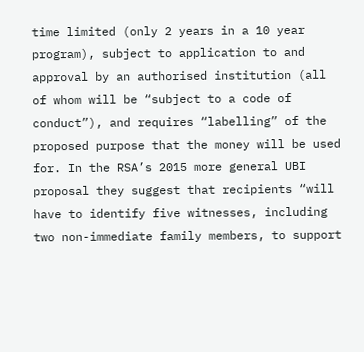time limited (only 2 years in a 10 year program), subject to application to and approval by an authorised institution (all of whom will be “subject to a code of conduct”), and requires “labelling” of the proposed purpose that the money will be used for. In the RSA’s 2015 more general UBI proposal they suggest that recipients “will have to identify five witnesses, including two non-immediate family members, to support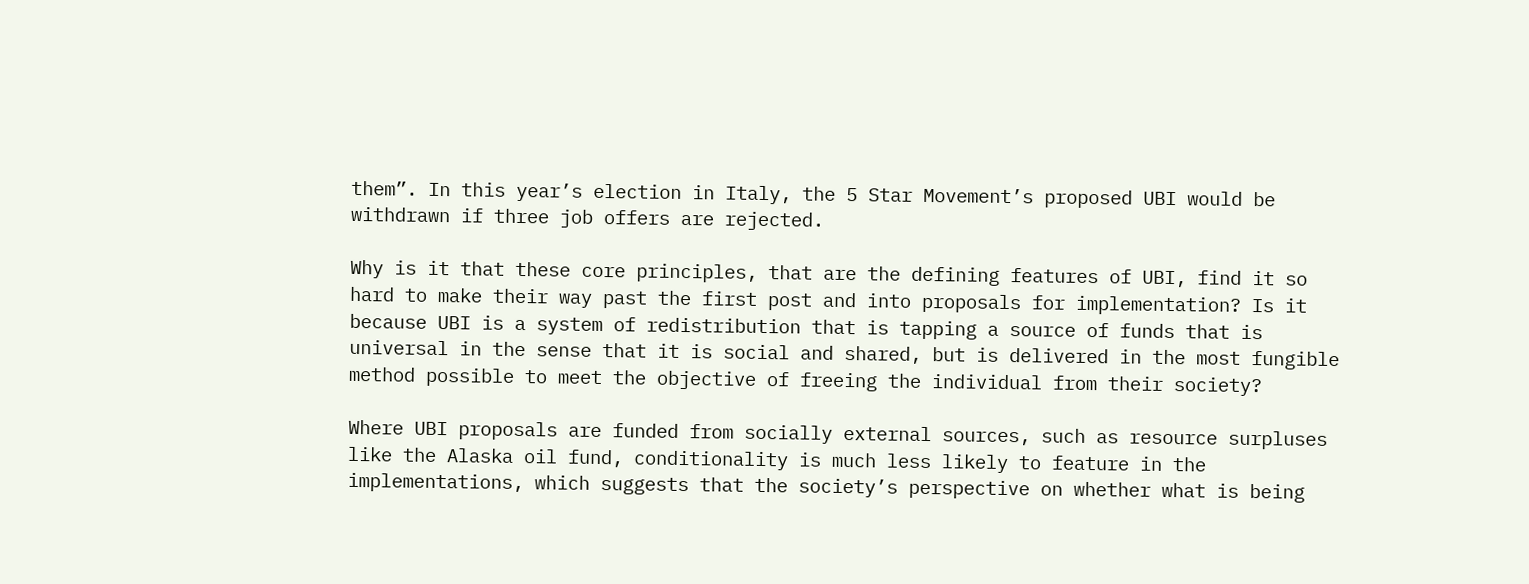them”. In this year’s election in Italy, the 5 Star Movement’s proposed UBI would be withdrawn if three job offers are rejected.

Why is it that these core principles, that are the defining features of UBI, find it so hard to make their way past the first post and into proposals for implementation? Is it because UBI is a system of redistribution that is tapping a source of funds that is universal in the sense that it is social and shared, but is delivered in the most fungible method possible to meet the objective of freeing the individual from their society?

Where UBI proposals are funded from socially external sources, such as resource surpluses like the Alaska oil fund, conditionality is much less likely to feature in the implementations, which suggests that the society’s perspective on whether what is being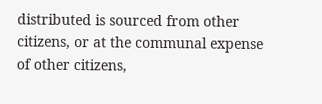distributed is sourced from other citizens, or at the communal expense of other citizens,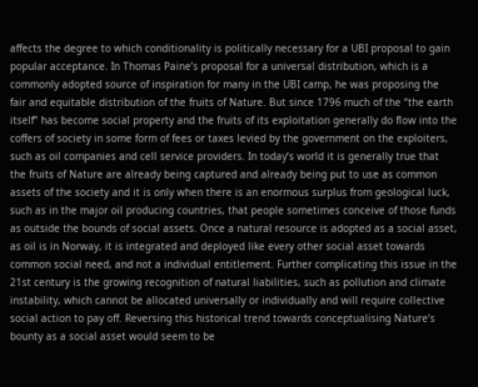affects the degree to which conditionality is politically necessary for a UBI proposal to gain popular acceptance. In Thomas Paine’s proposal for a universal distribution, which is a commonly adopted source of inspiration for many in the UBI camp, he was proposing the fair and equitable distribution of the fruits of Nature. But since 1796 much of the “the earth itself” has become social property and the fruits of its exploitation generally do flow into the coffers of society in some form of fees or taxes levied by the government on the exploiters, such as oil companies and cell service providers. In today’s world it is generally true that the fruits of Nature are already being captured and already being put to use as common assets of the society and it is only when there is an enormous surplus from geological luck, such as in the major oil producing countries, that people sometimes conceive of those funds as outside the bounds of social assets. Once a natural resource is adopted as a social asset, as oil is in Norway, it is integrated and deployed like every other social asset towards common social need, and not a individual entitlement. Further complicating this issue in the 21st century is the growing recognition of natural liabilities, such as pollution and climate instability, which cannot be allocated universally or individually and will require collective social action to pay off. Reversing this historical trend towards conceptualising Nature’s bounty as a social asset would seem to be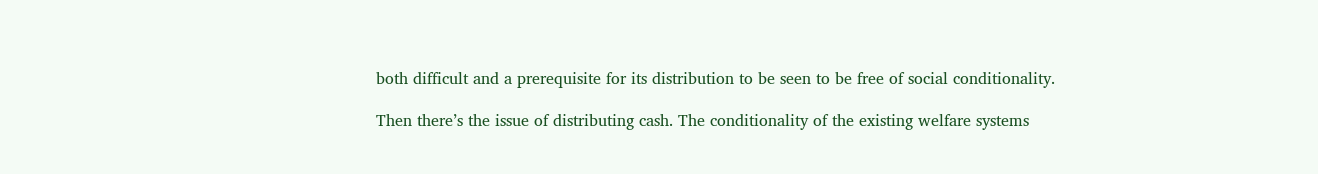both difficult and a prerequisite for its distribution to be seen to be free of social conditionality.

Then there’s the issue of distributing cash. The conditionality of the existing welfare systems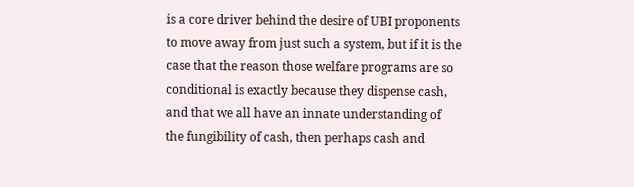is a core driver behind the desire of UBI proponents to move away from just such a system, but if it is the case that the reason those welfare programs are so conditional is exactly because they dispense cash, and that we all have an innate understanding of the fungibility of cash, then perhaps cash and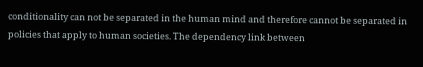conditionality can not be separated in the human mind and therefore cannot be separated in policies that apply to human societies. The dependency link between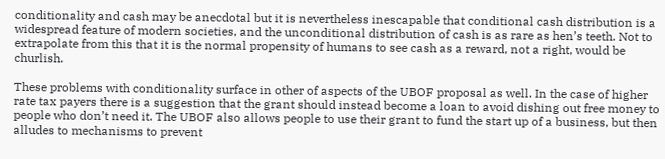conditionality and cash may be anecdotal but it is nevertheless inescapable that conditional cash distribution is a widespread feature of modern societies, and the unconditional distribution of cash is as rare as hen’s teeth. Not to extrapolate from this that it is the normal propensity of humans to see cash as a reward, not a right, would be churlish.

These problems with conditionality surface in other of aspects of the UBOF proposal as well. In the case of higher rate tax payers there is a suggestion that the grant should instead become a loan to avoid dishing out free money to people who don’t need it. The UBOF also allows people to use their grant to fund the start up of a business, but then alludes to mechanisms to prevent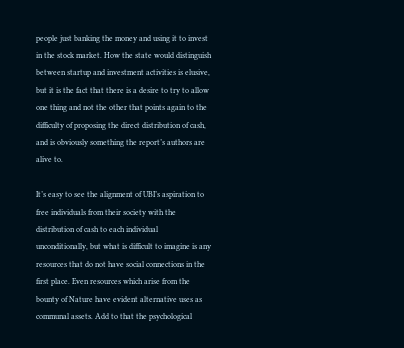people just banking the money and using it to invest in the stock market. How the state would distinguish between startup and investment activities is elusive, but it is the fact that there is a desire to try to allow one thing and not the other that points again to the difficulty of proposing the direct distribution of cash, and is obviously something the report’s authors are alive to.

It’s easy to see the alignment of UBI’s aspiration to free individuals from their society with the distribution of cash to each individual unconditionally, but what is difficult to imagine is any resources that do not have social connections in the first place. Even resources which arise from the bounty of Nature have evident alternative uses as communal assets. Add to that the psychological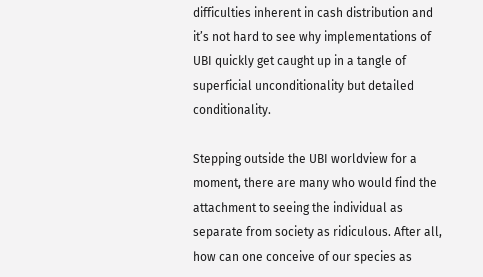difficulties inherent in cash distribution and it’s not hard to see why implementations of UBI quickly get caught up in a tangle of superficial unconditionality but detailed conditionality.

Stepping outside the UBI worldview for a moment, there are many who would find the attachment to seeing the individual as separate from society as ridiculous. After all, how can one conceive of our species as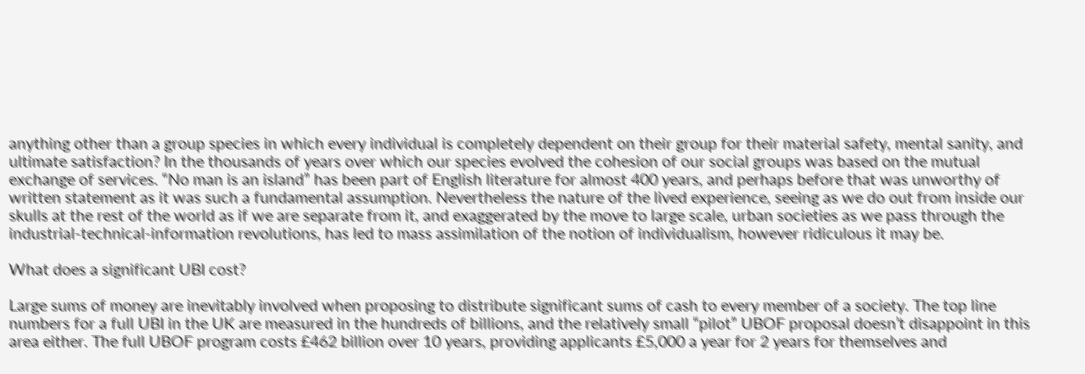anything other than a group species in which every individual is completely dependent on their group for their material safety, mental sanity, and ultimate satisfaction? In the thousands of years over which our species evolved the cohesion of our social groups was based on the mutual exchange of services. “No man is an island” has been part of English literature for almost 400 years, and perhaps before that was unworthy of written statement as it was such a fundamental assumption. Nevertheless the nature of the lived experience, seeing as we do out from inside our skulls at the rest of the world as if we are separate from it, and exaggerated by the move to large scale, urban societies as we pass through the industrial-technical-information revolutions, has led to mass assimilation of the notion of individualism, however ridiculous it may be.

What does a significant UBI cost?

Large sums of money are inevitably involved when proposing to distribute significant sums of cash to every member of a society. The top line numbers for a full UBI in the UK are measured in the hundreds of billions, and the relatively small “pilot” UBOF proposal doesn’t disappoint in this area either. The full UBOF program costs £462 billion over 10 years, providing applicants £5,000 a year for 2 years for themselves and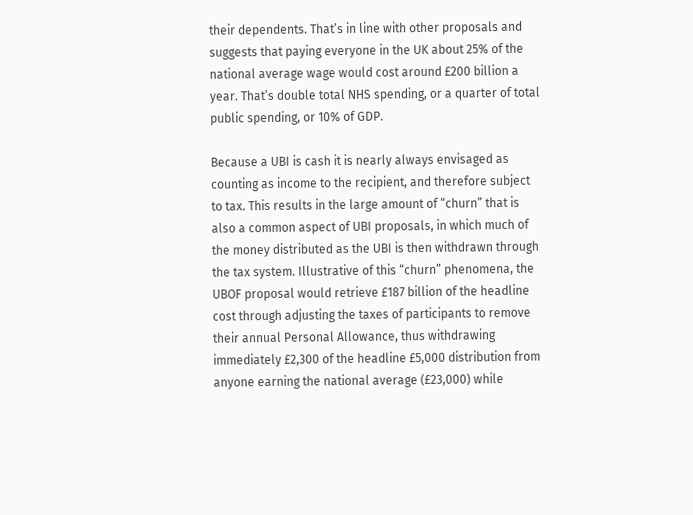their dependents. That’s in line with other proposals and suggests that paying everyone in the UK about 25% of the national average wage would cost around £200 billion a year. That’s double total NHS spending, or a quarter of total public spending, or 10% of GDP.

Because a UBI is cash it is nearly always envisaged as counting as income to the recipient, and therefore subject to tax. This results in the large amount of “churn” that is also a common aspect of UBI proposals, in which much of the money distributed as the UBI is then withdrawn through the tax system. Illustrative of this “churn” phenomena, the UBOF proposal would retrieve £187 billion of the headline cost through adjusting the taxes of participants to remove their annual Personal Allowance, thus withdrawing immediately £2,300 of the headline £5,000 distribution from anyone earning the national average (£23,000) while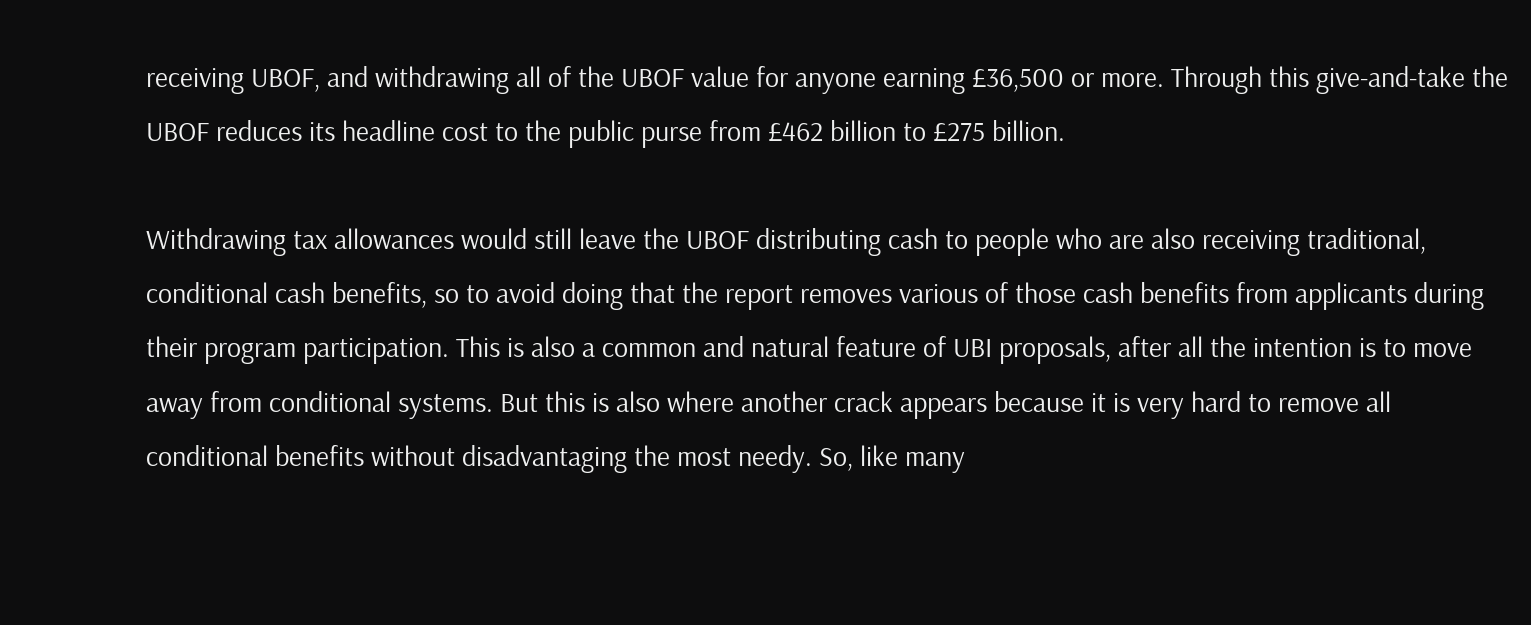receiving UBOF, and withdrawing all of the UBOF value for anyone earning £36,500 or more. Through this give-and-take the UBOF reduces its headline cost to the public purse from £462 billion to £275 billion.

Withdrawing tax allowances would still leave the UBOF distributing cash to people who are also receiving traditional, conditional cash benefits, so to avoid doing that the report removes various of those cash benefits from applicants during their program participation. This is also a common and natural feature of UBI proposals, after all the intention is to move away from conditional systems. But this is also where another crack appears because it is very hard to remove all conditional benefits without disadvantaging the most needy. So, like many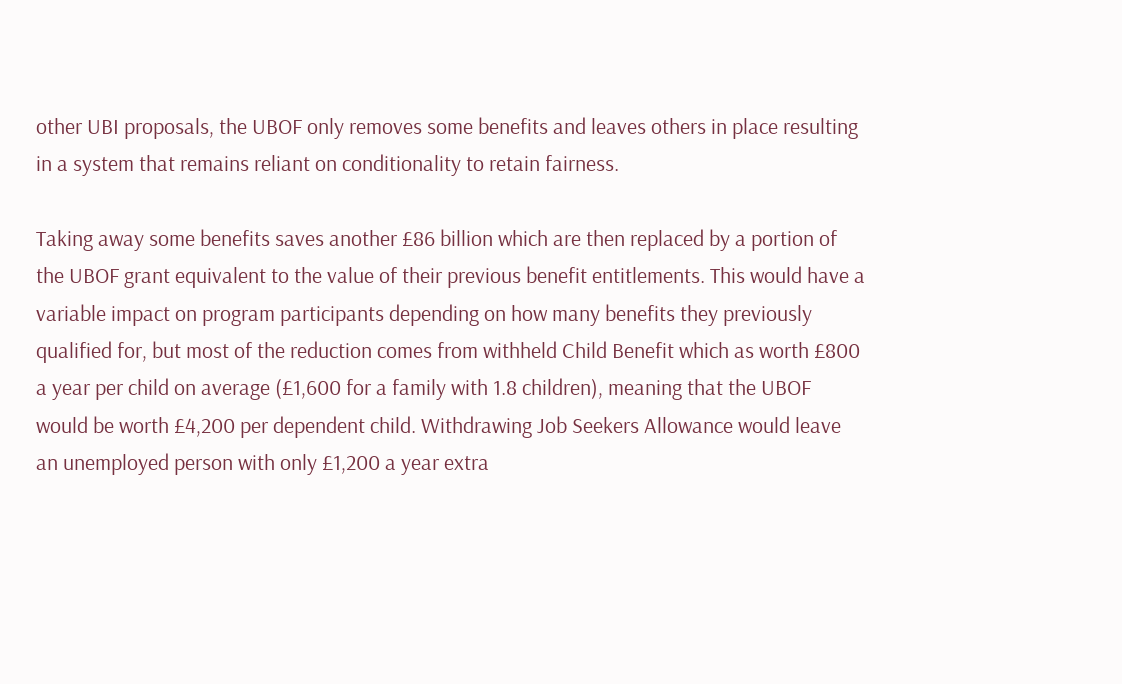other UBI proposals, the UBOF only removes some benefits and leaves others in place resulting in a system that remains reliant on conditionality to retain fairness.

Taking away some benefits saves another £86 billion which are then replaced by a portion of the UBOF grant equivalent to the value of their previous benefit entitlements. This would have a variable impact on program participants depending on how many benefits they previously qualified for, but most of the reduction comes from withheld Child Benefit which as worth £800 a year per child on average (£1,600 for a family with 1.8 children), meaning that the UBOF would be worth £4,200 per dependent child. Withdrawing Job Seekers Allowance would leave an unemployed person with only £1,200 a year extra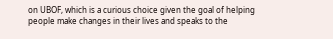on UBOF, which is a curious choice given the goal of helping people make changes in their lives and speaks to the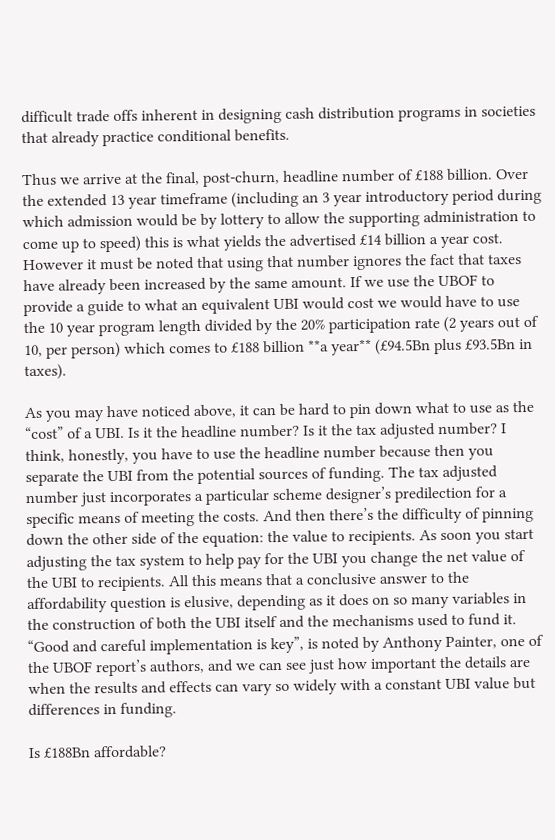difficult trade offs inherent in designing cash distribution programs in societies that already practice conditional benefits.

Thus we arrive at the final, post-churn, headline number of £188 billion. Over the extended 13 year timeframe (including an 3 year introductory period during which admission would be by lottery to allow the supporting administration to come up to speed) this is what yields the advertised £14 billion a year cost. However it must be noted that using that number ignores the fact that taxes have already been increased by the same amount. If we use the UBOF to provide a guide to what an equivalent UBI would cost we would have to use the 10 year program length divided by the 20% participation rate (2 years out of 10, per person) which comes to £188 billion **a year** (£94.5Bn plus £93.5Bn in taxes).

As you may have noticed above, it can be hard to pin down what to use as the “cost” of a UBI. Is it the headline number? Is it the tax adjusted number? I think, honestly, you have to use the headline number because then you separate the UBI from the potential sources of funding. The tax adjusted number just incorporates a particular scheme designer’s predilection for a specific means of meeting the costs. And then there’s the difficulty of pinning down the other side of the equation: the value to recipients. As soon you start adjusting the tax system to help pay for the UBI you change the net value of the UBI to recipients. All this means that a conclusive answer to the affordability question is elusive, depending as it does on so many variables in the construction of both the UBI itself and the mechanisms used to fund it. “Good and careful implementation is key”, is noted by Anthony Painter, one of the UBOF report’s authors, and we can see just how important the details are when the results and effects can vary so widely with a constant UBI value but differences in funding.

Is £188Bn affordable?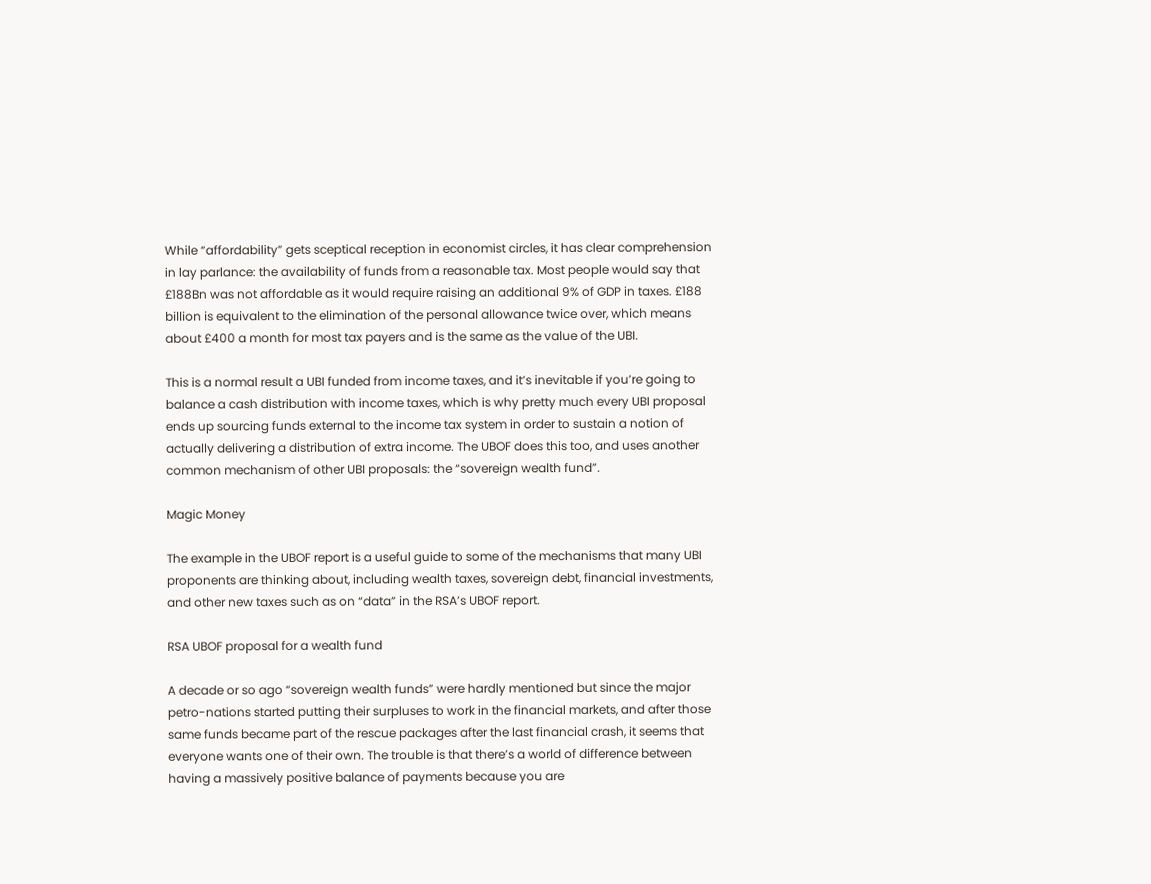While “affordability” gets sceptical reception in economist circles, it has clear comprehension in lay parlance: the availability of funds from a reasonable tax. Most people would say that £188Bn was not affordable as it would require raising an additional 9% of GDP in taxes. £188 billion is equivalent to the elimination of the personal allowance twice over, which means about £400 a month for most tax payers and is the same as the value of the UBI.

This is a normal result a UBI funded from income taxes, and it’s inevitable if you’re going to balance a cash distribution with income taxes, which is why pretty much every UBI proposal ends up sourcing funds external to the income tax system in order to sustain a notion of actually delivering a distribution of extra income. The UBOF does this too, and uses another common mechanism of other UBI proposals: the “sovereign wealth fund”.

Magic Money

The example in the UBOF report is a useful guide to some of the mechanisms that many UBI proponents are thinking about, including wealth taxes, sovereign debt, financial investments, and other new taxes such as on “data” in the RSA’s UBOF report.

RSA UBOF proposal for a wealth fund

A decade or so ago “sovereign wealth funds” were hardly mentioned but since the major petro-nations started putting their surpluses to work in the financial markets, and after those same funds became part of the rescue packages after the last financial crash, it seems that everyone wants one of their own. The trouble is that there’s a world of difference between having a massively positive balance of payments because you are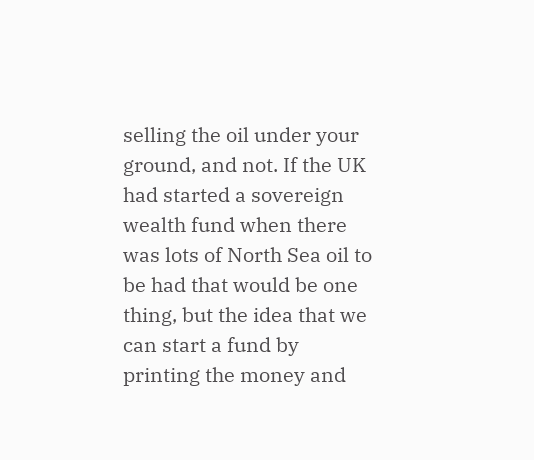selling the oil under your ground, and not. If the UK had started a sovereign wealth fund when there was lots of North Sea oil to be had that would be one thing, but the idea that we can start a fund by printing the money and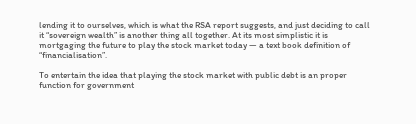lending it to ourselves, which is what the RSA report suggests, and just deciding to call it “sovereign wealth” is another thing all together. At its most simplistic it is mortgaging the future to play the stock market today — a text book definition of “financialisation”.

To entertain the idea that playing the stock market with public debt is an proper function for government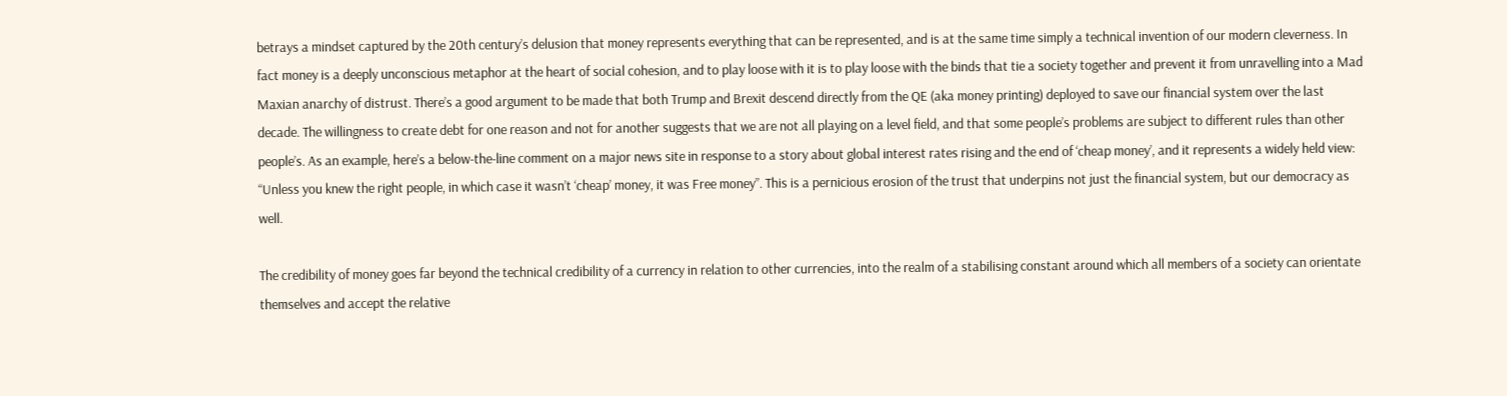betrays a mindset captured by the 20th century’s delusion that money represents everything that can be represented, and is at the same time simply a technical invention of our modern cleverness. In fact money is a deeply unconscious metaphor at the heart of social cohesion, and to play loose with it is to play loose with the binds that tie a society together and prevent it from unravelling into a Mad Maxian anarchy of distrust. There’s a good argument to be made that both Trump and Brexit descend directly from the QE (aka money printing) deployed to save our financial system over the last decade. The willingness to create debt for one reason and not for another suggests that we are not all playing on a level field, and that some people’s problems are subject to different rules than other people’s. As an example, here’s a below-the-line comment on a major news site in response to a story about global interest rates rising and the end of ‘cheap money’, and it represents a widely held view: “Unless you knew the right people, in which case it wasn’t ‘cheap’ money, it was Free money”. This is a pernicious erosion of the trust that underpins not just the financial system, but our democracy as well.

The credibility of money goes far beyond the technical credibility of a currency in relation to other currencies, into the realm of a stabilising constant around which all members of a society can orientate themselves and accept the relative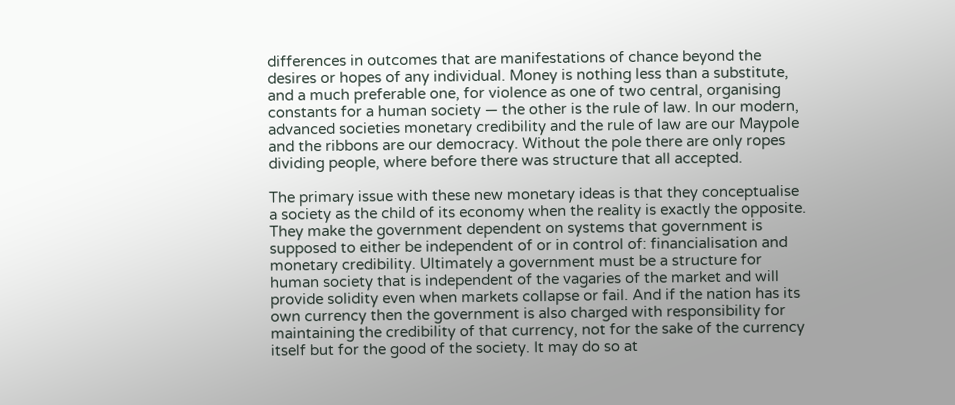differences in outcomes that are manifestations of chance beyond the desires or hopes of any individual. Money is nothing less than a substitute, and a much preferable one, for violence as one of two central, organising constants for a human society — the other is the rule of law. In our modern, advanced societies monetary credibility and the rule of law are our Maypole and the ribbons are our democracy. Without the pole there are only ropes dividing people, where before there was structure that all accepted.

The primary issue with these new monetary ideas is that they conceptualise a society as the child of its economy when the reality is exactly the opposite. They make the government dependent on systems that government is supposed to either be independent of or in control of: financialisation and monetary credibility. Ultimately a government must be a structure for human society that is independent of the vagaries of the market and will provide solidity even when markets collapse or fail. And if the nation has its own currency then the government is also charged with responsibility for maintaining the credibility of that currency, not for the sake of the currency itself but for the good of the society. It may do so at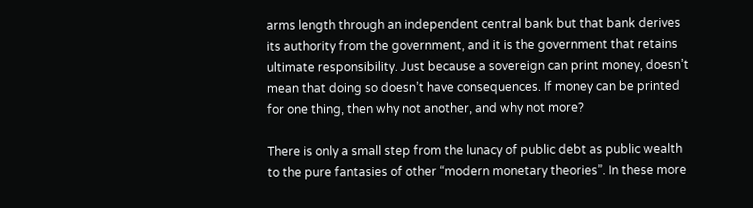arms length through an independent central bank but that bank derives its authority from the government, and it is the government that retains ultimate responsibility. Just because a sovereign can print money, doesn’t mean that doing so doesn’t have consequences. If money can be printed for one thing, then why not another, and why not more?

There is only a small step from the lunacy of public debt as public wealth to the pure fantasies of other “modern monetary theories”. In these more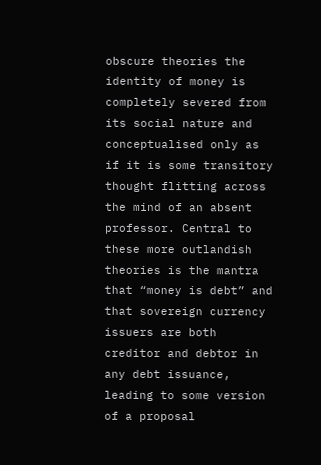obscure theories the identity of money is completely severed from its social nature and conceptualised only as if it is some transitory thought flitting across the mind of an absent professor. Central to these more outlandish theories is the mantra that “money is debt” and that sovereign currency issuers are both creditor and debtor in any debt issuance, leading to some version of a proposal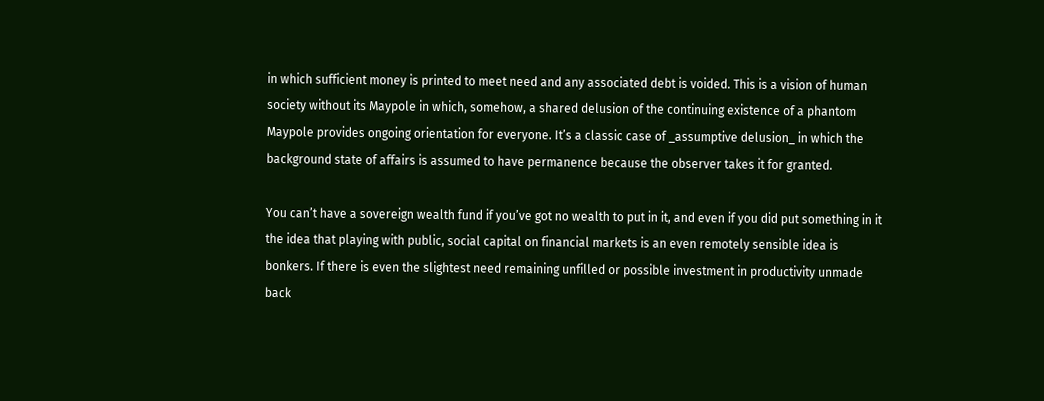in which sufficient money is printed to meet need and any associated debt is voided. This is a vision of human society without its Maypole in which, somehow, a shared delusion of the continuing existence of a phantom Maypole provides ongoing orientation for everyone. It’s a classic case of _assumptive delusion_ in which the background state of affairs is assumed to have permanence because the observer takes it for granted.

You can’t have a sovereign wealth fund if you’ve got no wealth to put in it, and even if you did put something in it the idea that playing with public, social capital on financial markets is an even remotely sensible idea is bonkers. If there is even the slightest need remaining unfilled or possible investment in productivity unmade back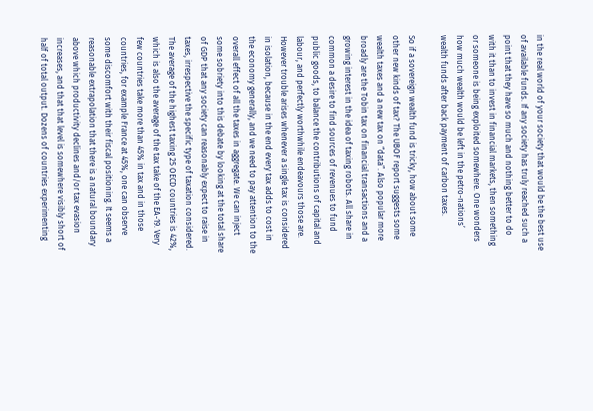in the real world of your society that would be the best use of available funds. If any society has truly reached such a point that they have so much and nothing better to do with it than to invest in financial markets, then something or someone is being exploited somewhere. One wonders how much wealth would be left in the petro-nations’ wealth funds after back payment of carbon taxes.

So if a sovereign wealth fund is tricky, how about some other new kinds of tax? The UBOF report suggests some wealth taxes and a new tax on “data”. Also popular more broadly are the Tobin tax on financial transactions and a growing interest in the idea of taxing robots. All share in common a desire to find sources of revenues to fund public goods, to balance the contributions of capital and labour, and perfectly worthwhile endeavours those are. However trouble arises whenever a single tax is considered in isolation, because in the end every tax adds to cost in the economy generally, and we need to pay attention to the overall effect of all the taxes in aggregate. We can inject some sobriety into this debate by looking at the total share of GDP that any society can reasonably expect to raise in taxes, irrespective the specific type of taxation considered. The average of the highest taxing 25 OECD countries is 42%, which is also the average of the tax take of the EA-19. Very few countries take more than 45% in tax and in those countries, for example France at 45%, one can observe some discomfort with their fiscal positioning. It seems a reasonable extrapolation that there is a natural boundary above which productivity declines and/or tax evasion increases, and that that level is somewhere visibly short of half of total output. Dozens of countries experimenting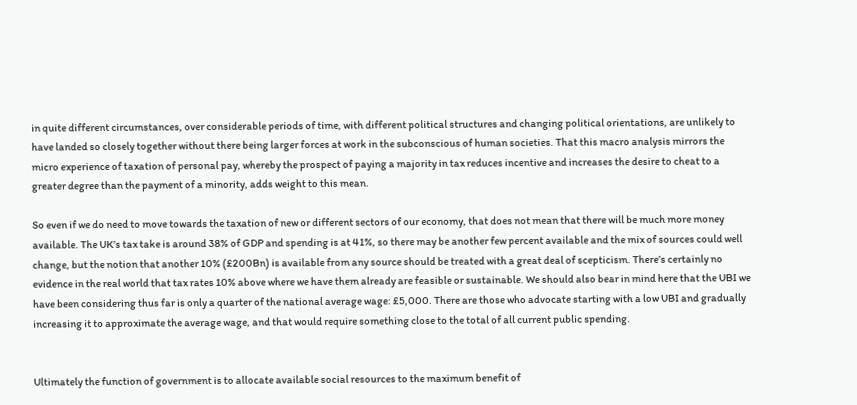in quite different circumstances, over considerable periods of time, with different political structures and changing political orientations, are unlikely to have landed so closely together without there being larger forces at work in the subconscious of human societies. That this macro analysis mirrors the micro experience of taxation of personal pay, whereby the prospect of paying a majority in tax reduces incentive and increases the desire to cheat to a greater degree than the payment of a minority, adds weight to this mean.

So even if we do need to move towards the taxation of new or different sectors of our economy, that does not mean that there will be much more money available. The UK’s tax take is around 38% of GDP and spending is at 41%, so there may be another few percent available and the mix of sources could well change, but the notion that another 10% (£200Bn) is available from any source should be treated with a great deal of scepticism. There’s certainly no evidence in the real world that tax rates 10% above where we have them already are feasible or sustainable. We should also bear in mind here that the UBI we have been considering thus far is only a quarter of the national average wage: £5,000. There are those who advocate starting with a low UBI and gradually increasing it to approximate the average wage, and that would require something close to the total of all current public spending.


Ultimately the function of government is to allocate available social resources to the maximum benefit of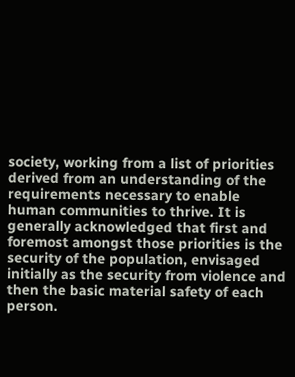society, working from a list of priorities derived from an understanding of the requirements necessary to enable human communities to thrive. It is generally acknowledged that first and foremost amongst those priorities is the security of the population, envisaged initially as the security from violence and then the basic material safety of each person.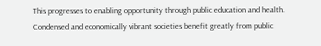This progresses to enabling opportunity through public education and health. Condensed and economically vibrant societies benefit greatly from public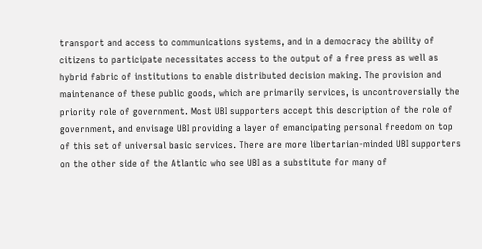transport and access to communications systems, and in a democracy the ability of citizens to participate necessitates access to the output of a free press as well as hybrid fabric of institutions to enable distributed decision making. The provision and maintenance of these public goods, which are primarily services, is uncontroversially the priority role of government. Most UBI supporters accept this description of the role of government, and envisage UBI providing a layer of emancipating personal freedom on top of this set of universal basic services. There are more libertarian-minded UBI supporters on the other side of the Atlantic who see UBI as a substitute for many of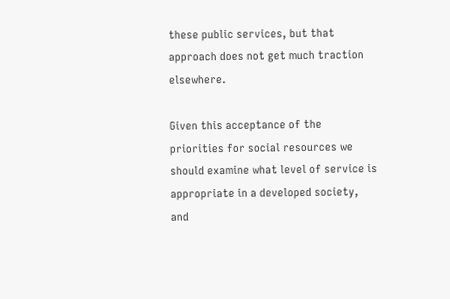these public services, but that approach does not get much traction elsewhere.

Given this acceptance of the priorities for social resources we should examine what level of service is appropriate in a developed society, and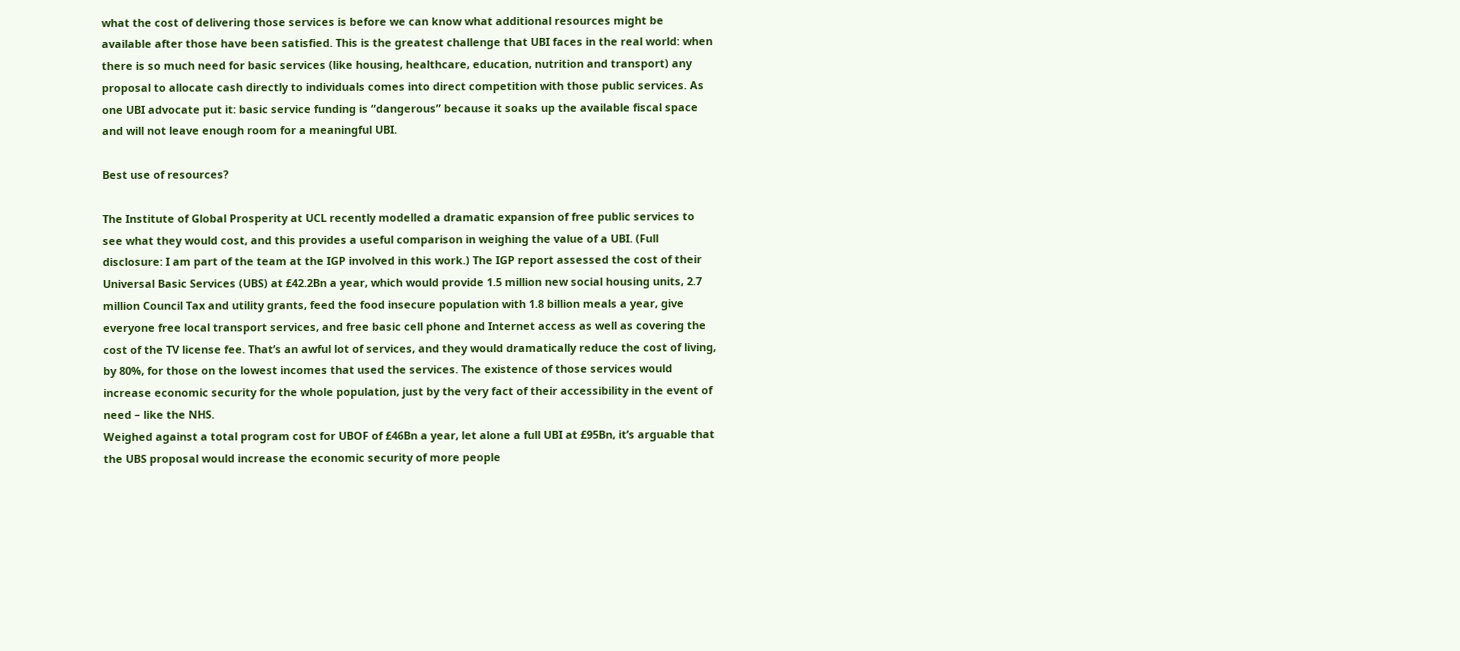what the cost of delivering those services is before we can know what additional resources might be available after those have been satisfied. This is the greatest challenge that UBI faces in the real world: when there is so much need for basic services (like housing, healthcare, education, nutrition and transport) any proposal to allocate cash directly to individuals comes into direct competition with those public services. As one UBI advocate put it: basic service funding is “dangerous” because it soaks up the available fiscal space and will not leave enough room for a meaningful UBI.

Best use of resources?

The Institute of Global Prosperity at UCL recently modelled a dramatic expansion of free public services to see what they would cost, and this provides a useful comparison in weighing the value of a UBI. (Full disclosure: I am part of the team at the IGP involved in this work.) The IGP report assessed the cost of their Universal Basic Services (UBS) at £42.2Bn a year, which would provide 1.5 million new social housing units, 2.7 million Council Tax and utility grants, feed the food insecure population with 1.8 billion meals a year, give everyone free local transport services, and free basic cell phone and Internet access as well as covering the cost of the TV license fee. That’s an awful lot of services, and they would dramatically reduce the cost of living, by 80%, for those on the lowest incomes that used the services. The existence of those services would increase economic security for the whole population, just by the very fact of their accessibility in the event of need – like the NHS.
Weighed against a total program cost for UBOF of £46Bn a year, let alone a full UBI at £95Bn, it’s arguable that the UBS proposal would increase the economic security of more people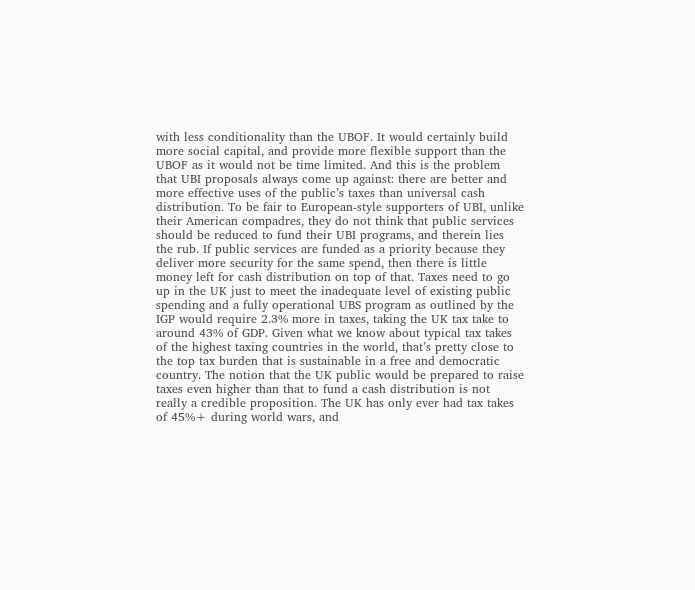with less conditionality than the UBOF. It would certainly build more social capital, and provide more flexible support than the UBOF as it would not be time limited. And this is the problem that UBI proposals always come up against: there are better and more effective uses of the public’s taxes than universal cash distribution. To be fair to European-style supporters of UBI, unlike their American compadres, they do not think that public services should be reduced to fund their UBI programs, and therein lies the rub. If public services are funded as a priority because they deliver more security for the same spend, then there is little money left for cash distribution on top of that. Taxes need to go up in the UK just to meet the inadequate level of existing public spending and a fully operational UBS program as outlined by the IGP would require 2.3% more in taxes, taking the UK tax take to around 43% of GDP. Given what we know about typical tax takes of the highest taxing countries in the world, that’s pretty close to the top tax burden that is sustainable in a free and democratic country. The notion that the UK public would be prepared to raise taxes even higher than that to fund a cash distribution is not really a credible proposition. The UK has only ever had tax takes of 45%+ during world wars, and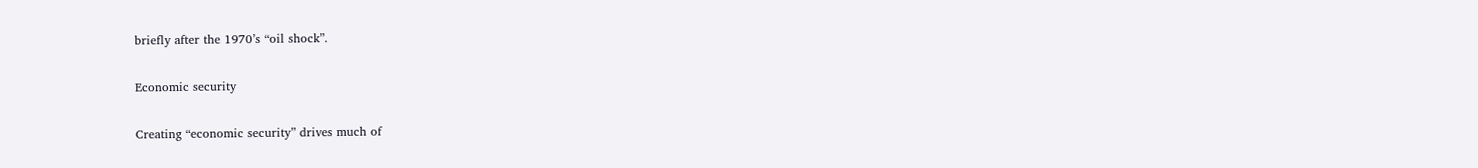briefly after the 1970’s “oil shock”.

Economic security

Creating “economic security” drives much of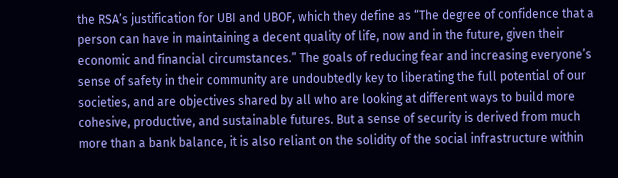the RSA’s justification for UBI and UBOF, which they define as “The degree of confidence that a person can have in maintaining a decent quality of life, now and in the future, given their economic and financial circumstances.” The goals of reducing fear and increasing everyone’s sense of safety in their community are undoubtedly key to liberating the full potential of our societies, and are objectives shared by all who are looking at different ways to build more cohesive, productive, and sustainable futures. But a sense of security is derived from much more than a bank balance, it is also reliant on the solidity of the social infrastructure within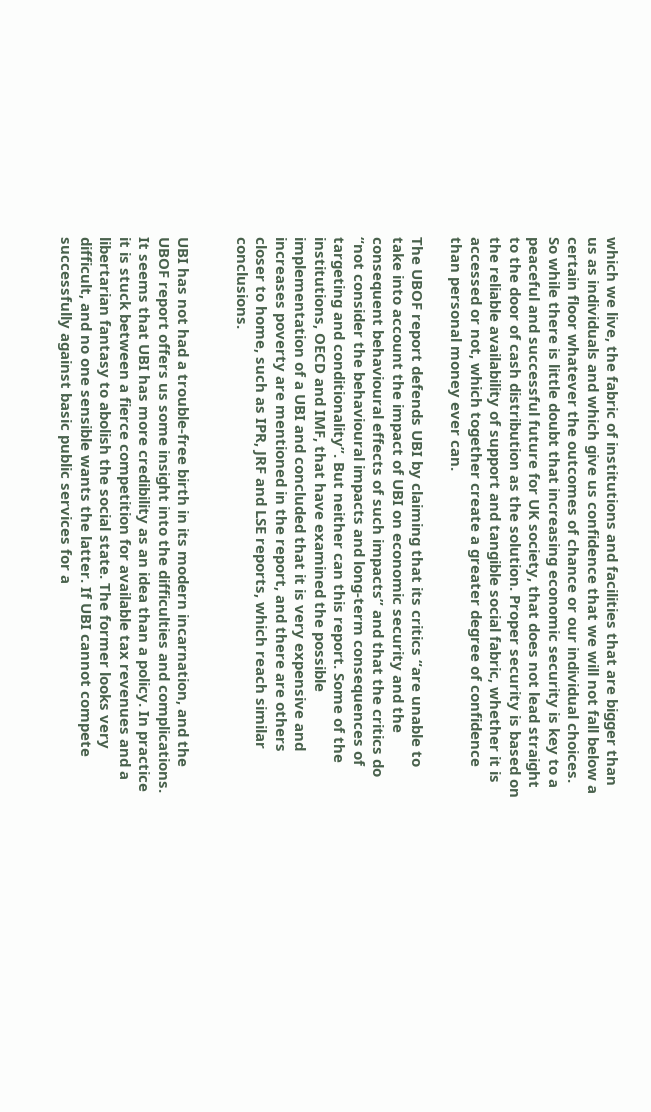which we live, the fabric of institutions and facilities that are bigger than us as individuals and which give us confidence that we will not fall below a certain floor whatever the outcomes of chance or our individual choices. So while there is little doubt that increasing economic security is key to a peaceful and successful future for UK society, that does not lead straight to the door of cash distribution as the solution. Proper security is based on the reliable availability of support and tangible social fabric, whether it is accessed or not, which together create a greater degree of confidence than personal money ever can.

The UBOF report defends UBI by claiming that its critics “are unable to take into account the impact of UBI on economic security and the consequent behavioural effects of such impacts” and that the critics do “not consider the behavioural impacts and long-term consequences of targeting and conditionality”. But neither can this report. Some of the institutions, OECD and IMF, that have examined the possible implementation of a UBI and concluded that it is very expensive and increases poverty are mentioned in the report, and there are others closer to home, such as IPR, JRF and LSE reports, which reach similar conclusions.


UBI has not had a trouble-free birth in its modern incarnation, and the UBOF report offers us some insight into the difficulties and complications. It seems that UBI has more credibility as an idea than a policy. In practice it is stuck between a fierce competition for available tax revenues and a libertarian fantasy to abolish the social state. The former looks very difficult, and no one sensible wants the latter. If UBI cannot compete successfully against basic public services for a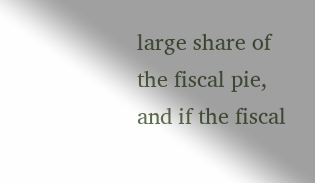large share of the fiscal pie, and if the fiscal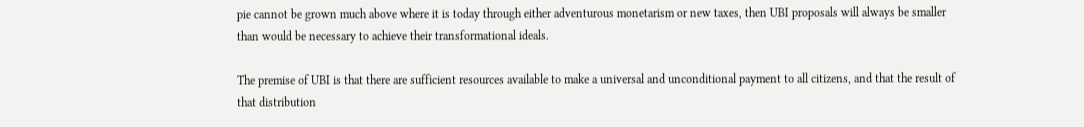pie cannot be grown much above where it is today through either adventurous monetarism or new taxes, then UBI proposals will always be smaller than would be necessary to achieve their transformational ideals.

The premise of UBI is that there are sufficient resources available to make a universal and unconditional payment to all citizens, and that the result of that distribution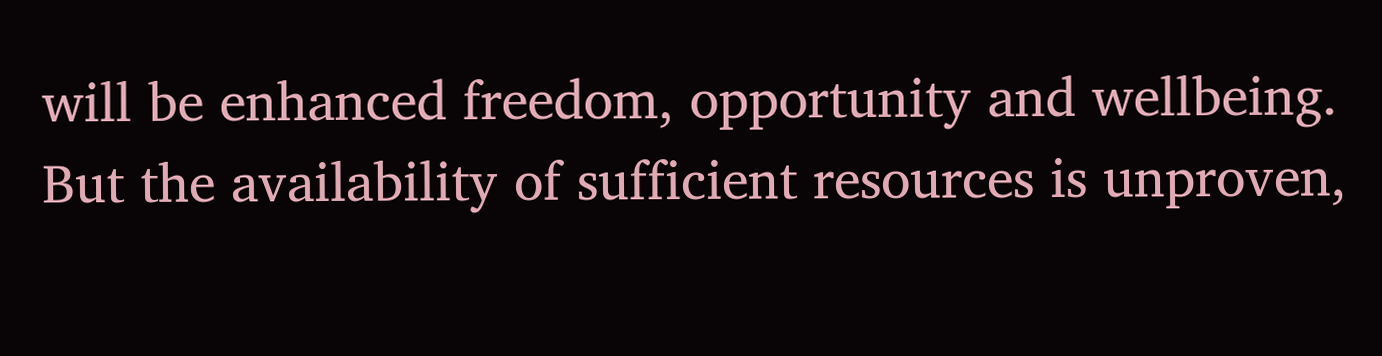will be enhanced freedom, opportunity and wellbeing. But the availability of sufficient resources is unproven,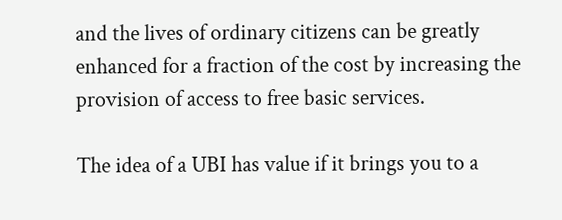and the lives of ordinary citizens can be greatly enhanced for a fraction of the cost by increasing the provision of access to free basic services.

The idea of a UBI has value if it brings you to a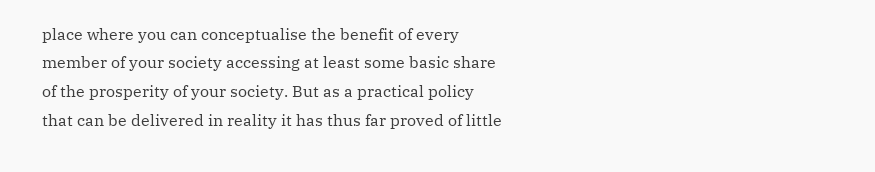place where you can conceptualise the benefit of every member of your society accessing at least some basic share of the prosperity of your society. But as a practical policy that can be delivered in reality it has thus far proved of little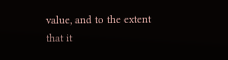value, and to the extent that it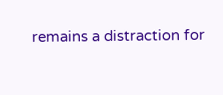remains a distraction for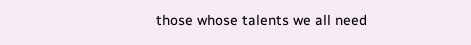those whose talents we all need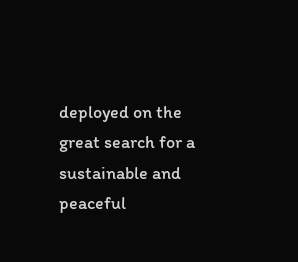deployed on the great search for a sustainable and peaceful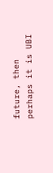future, then perhaps it is UBI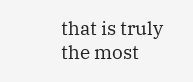that is truly the most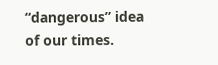“dangerous” idea of our times.